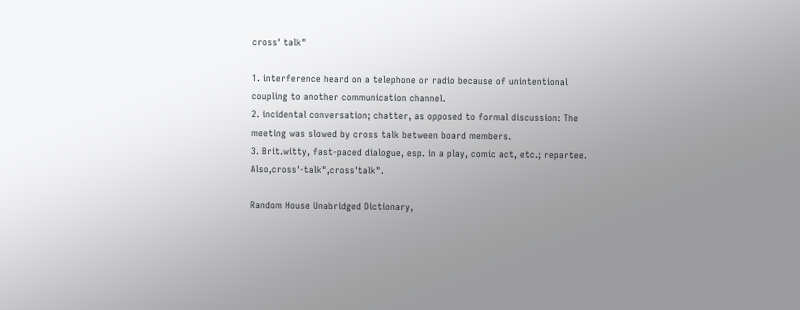cross' talk"

1. interference heard on a telephone or radio because of unintentional coupling to another communication channel.
2. incidental conversation; chatter, as opposed to formal discussion: The meeting was slowed by cross talk between board members.
3. Brit.witty, fast-paced dialogue, esp. in a play, comic act, etc.; repartee. Also,cross'-talk",cross'talk".

Random House Unabridged Dictionary,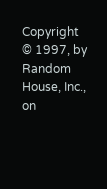Copyright © 1997, by Random House, Inc., on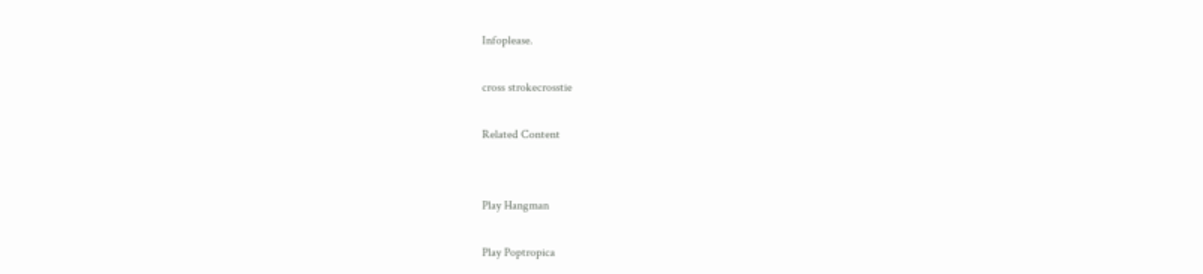Infoplease.

cross strokecrosstie

Related Content


Play Hangman

Play Poptropica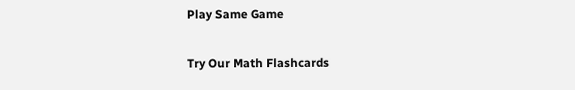Play Same Game

Try Our Math Flashcards